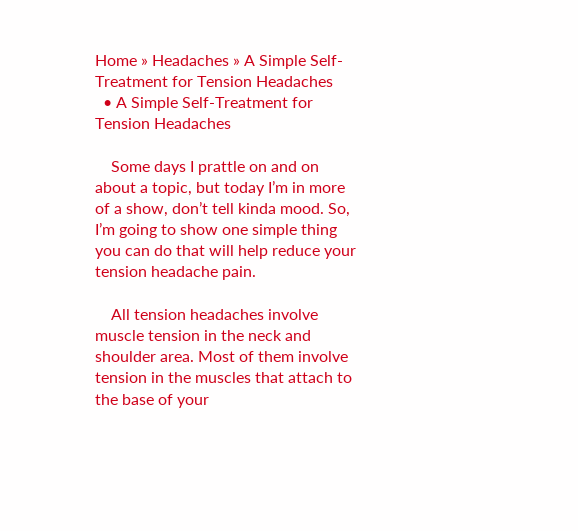Home » Headaches » A Simple Self-Treatment for Tension Headaches
  • A Simple Self-Treatment for Tension Headaches

    Some days I prattle on and on about a topic, but today I’m in more of a show, don’t tell kinda mood. So, I’m going to show one simple thing you can do that will help reduce your tension headache pain.

    All tension headaches involve muscle tension in the neck and shoulder area. Most of them involve tension in the muscles that attach to the base of your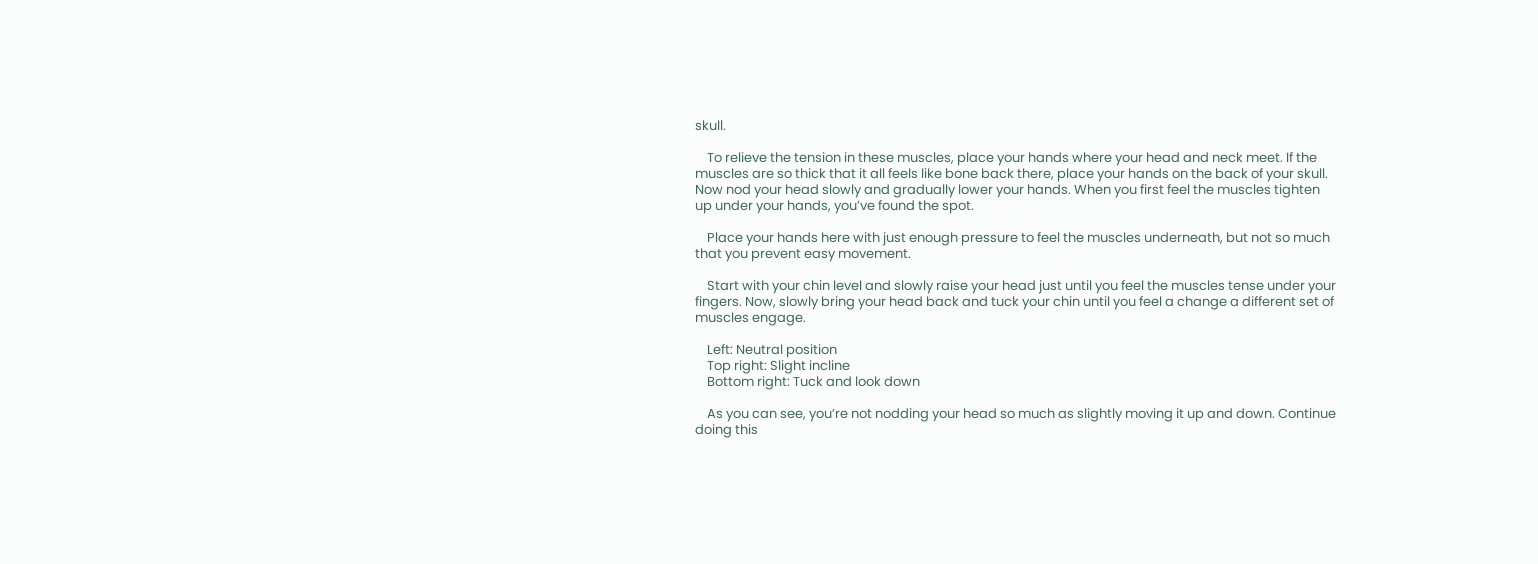skull.

    To relieve the tension in these muscles, place your hands where your head and neck meet. If the muscles are so thick that it all feels like bone back there, place your hands on the back of your skull. Now nod your head slowly and gradually lower your hands. When you first feel the muscles tighten up under your hands, you’ve found the spot.

    Place your hands here with just enough pressure to feel the muscles underneath, but not so much that you prevent easy movement.

    Start with your chin level and slowly raise your head just until you feel the muscles tense under your fingers. Now, slowly bring your head back and tuck your chin until you feel a change a different set of muscles engage.

    Left: Neutral position
    Top right: Slight incline
    Bottom right: Tuck and look down

    As you can see, you’re not nodding your head so much as slightly moving it up and down. Continue doing this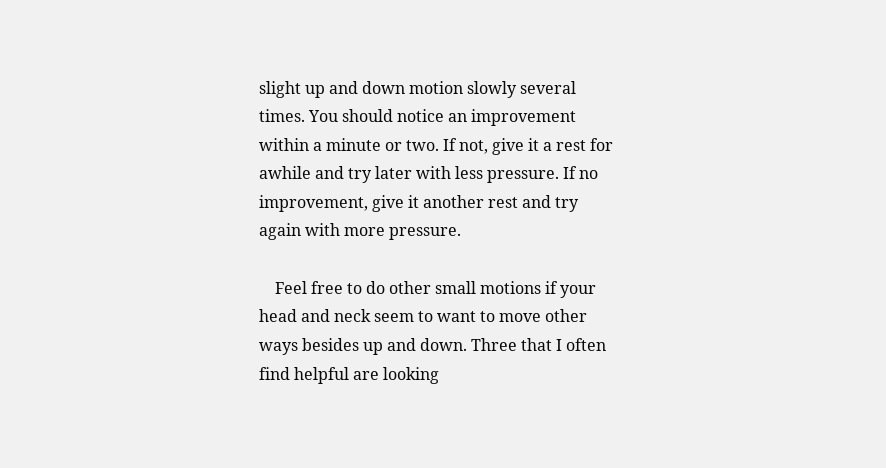slight up and down motion slowly several times. You should notice an improvement within a minute or two. If not, give it a rest for awhile and try later with less pressure. If no improvement, give it another rest and try again with more pressure.

    Feel free to do other small motions if your head and neck seem to want to move other ways besides up and down. Three that I often find helpful are looking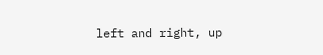left and right, up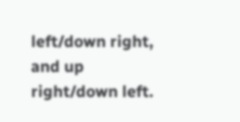left/down right, and up right/down left.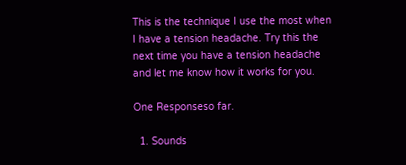This is the technique I use the most when I have a tension headache. Try this the next time you have a tension headache and let me know how it works for you.

One Responseso far.

  1. Sounds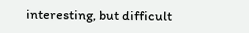interesting, but difficult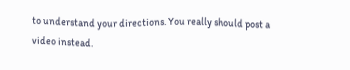to understand your directions. You really should post a video instead.